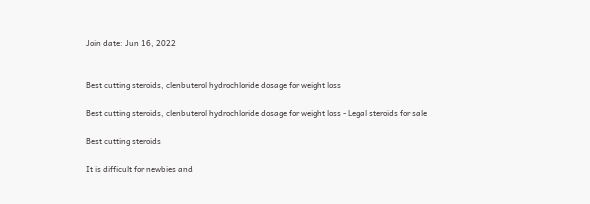Join date: Jun 16, 2022


Best cutting steroids, clenbuterol hydrochloride dosage for weight loss

Best cutting steroids, clenbuterol hydrochloride dosage for weight loss - Legal steroids for sale

Best cutting steroids

It is difficult for newbies and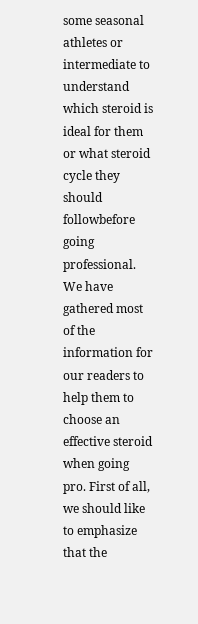some seasonal athletes or intermediate to understand which steroid is ideal for them or what steroid cycle they should followbefore going professional. We have gathered most of the information for our readers to help them to choose an effective steroid when going pro. First of all, we should like to emphasize that the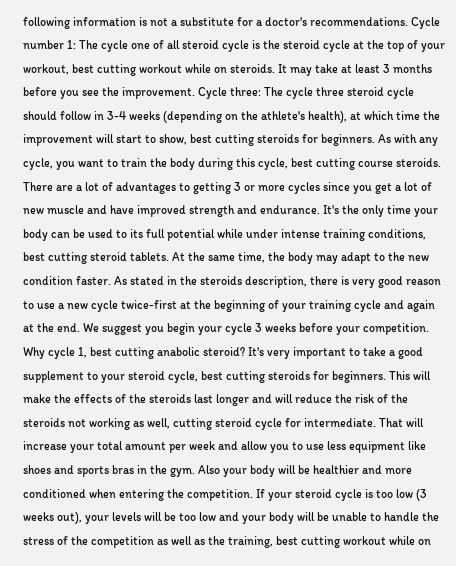following information is not a substitute for a doctor's recommendations. Cycle number 1: The cycle one of all steroid cycle is the steroid cycle at the top of your workout, best cutting workout while on steroids. It may take at least 3 months before you see the improvement. Cycle three: The cycle three steroid cycle should follow in 3-4 weeks (depending on the athlete's health), at which time the improvement will start to show, best cutting steroids for beginners. As with any cycle, you want to train the body during this cycle, best cutting course steroids. There are a lot of advantages to getting 3 or more cycles since you get a lot of new muscle and have improved strength and endurance. It's the only time your body can be used to its full potential while under intense training conditions, best cutting steroid tablets. At the same time, the body may adapt to the new condition faster. As stated in the steroids description, there is very good reason to use a new cycle twice-first at the beginning of your training cycle and again at the end. We suggest you begin your cycle 3 weeks before your competition. Why cycle 1, best cutting anabolic steroid? It's very important to take a good supplement to your steroid cycle, best cutting steroids for beginners. This will make the effects of the steroids last longer and will reduce the risk of the steroids not working as well, cutting steroid cycle for intermediate. That will increase your total amount per week and allow you to use less equipment like shoes and sports bras in the gym. Also your body will be healthier and more conditioned when entering the competition. If your steroid cycle is too low (3 weeks out), your levels will be too low and your body will be unable to handle the stress of the competition as well as the training, best cutting workout while on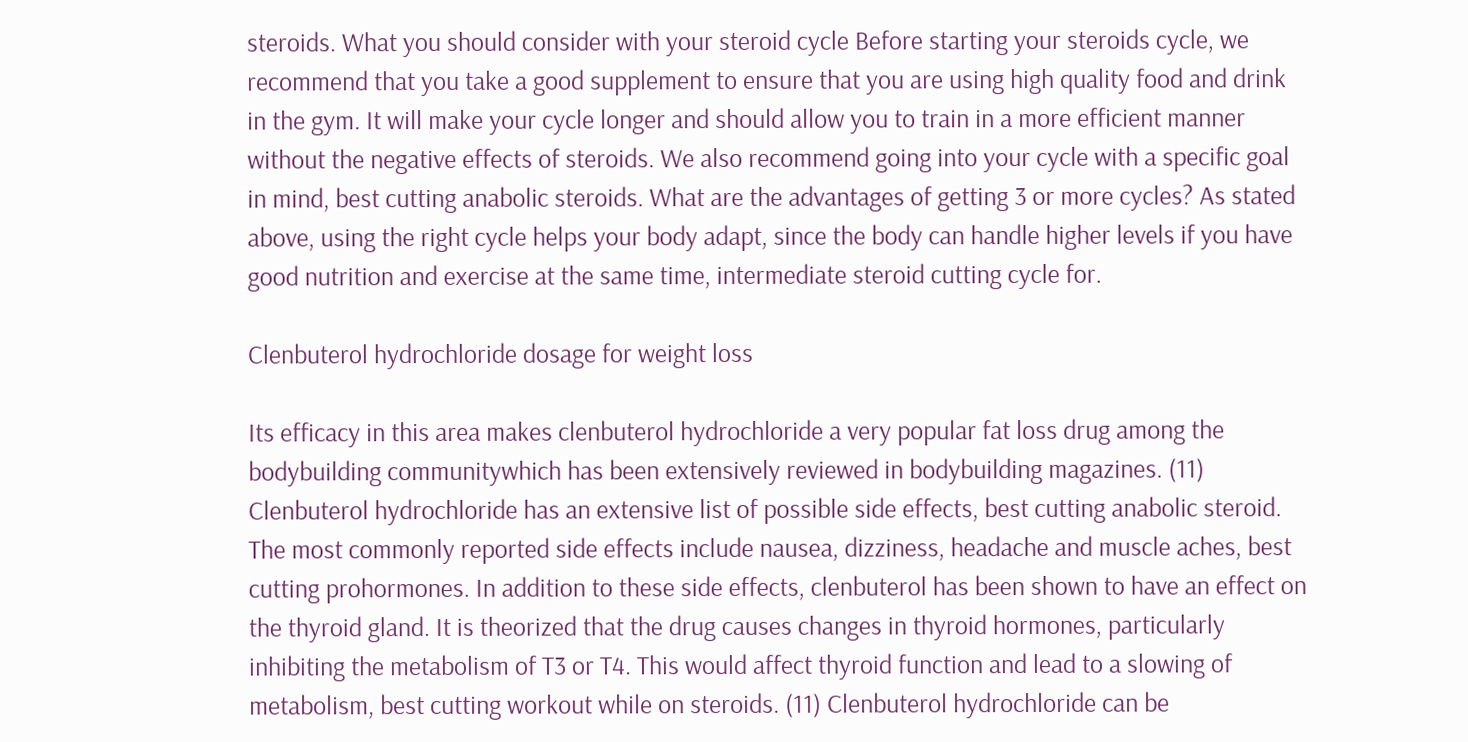steroids. What you should consider with your steroid cycle Before starting your steroids cycle, we recommend that you take a good supplement to ensure that you are using high quality food and drink in the gym. It will make your cycle longer and should allow you to train in a more efficient manner without the negative effects of steroids. We also recommend going into your cycle with a specific goal in mind, best cutting anabolic steroids. What are the advantages of getting 3 or more cycles? As stated above, using the right cycle helps your body adapt, since the body can handle higher levels if you have good nutrition and exercise at the same time, intermediate steroid cutting cycle for.

Clenbuterol hydrochloride dosage for weight loss

Its efficacy in this area makes clenbuterol hydrochloride a very popular fat loss drug among the bodybuilding communitywhich has been extensively reviewed in bodybuilding magazines. (11) Clenbuterol hydrochloride has an extensive list of possible side effects, best cutting anabolic steroid. The most commonly reported side effects include nausea, dizziness, headache and muscle aches, best cutting prohormones. In addition to these side effects, clenbuterol has been shown to have an effect on the thyroid gland. It is theorized that the drug causes changes in thyroid hormones, particularly inhibiting the metabolism of T3 or T4. This would affect thyroid function and lead to a slowing of metabolism, best cutting workout while on steroids. (11) Clenbuterol hydrochloride can be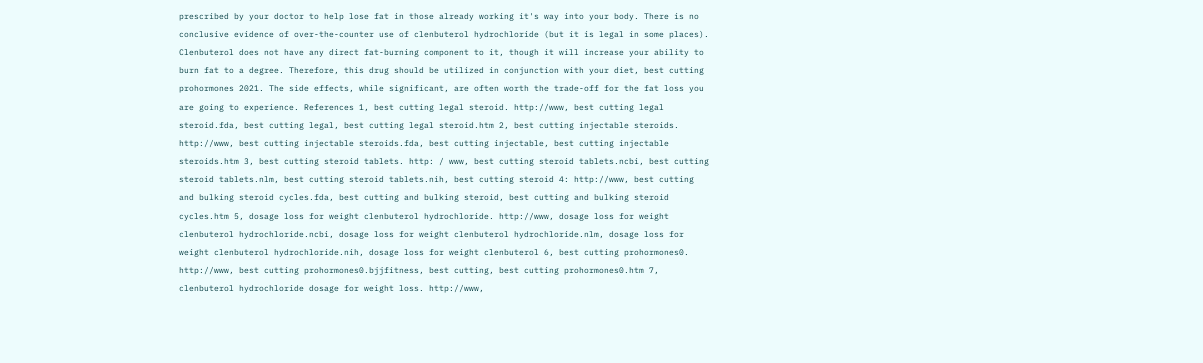prescribed by your doctor to help lose fat in those already working it's way into your body. There is no conclusive evidence of over-the-counter use of clenbuterol hydrochloride (but it is legal in some places). Clenbuterol does not have any direct fat-burning component to it, though it will increase your ability to burn fat to a degree. Therefore, this drug should be utilized in conjunction with your diet, best cutting prohormones 2021. The side effects, while significant, are often worth the trade-off for the fat loss you are going to experience. References 1, best cutting legal steroid. http://www, best cutting legal steroid.fda, best cutting legal, best cutting legal steroid.htm 2, best cutting injectable steroids. http://www, best cutting injectable steroids.fda, best cutting injectable, best cutting injectable steroids.htm 3, best cutting steroid tablets. http: / www, best cutting steroid tablets.ncbi, best cutting steroid tablets.nlm, best cutting steroid tablets.nih, best cutting steroid 4: http://www, best cutting and bulking steroid cycles.fda, best cutting and bulking steroid, best cutting and bulking steroid cycles.htm 5, dosage loss for weight clenbuterol hydrochloride. http://www, dosage loss for weight clenbuterol hydrochloride.ncbi, dosage loss for weight clenbuterol hydrochloride.nlm, dosage loss for weight clenbuterol hydrochloride.nih, dosage loss for weight clenbuterol 6, best cutting prohormones0. http://www, best cutting prohormones0.bjjfitness, best cutting, best cutting prohormones0.htm 7, clenbuterol hydrochloride dosage for weight loss. http://www,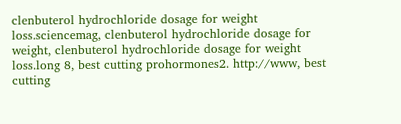clenbuterol hydrochloride dosage for weight loss.sciencemag, clenbuterol hydrochloride dosage for weight, clenbuterol hydrochloride dosage for weight loss.long 8, best cutting prohormones2. http://www, best cutting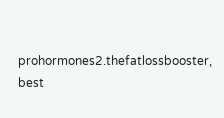prohormones2.thefatlossbooster, best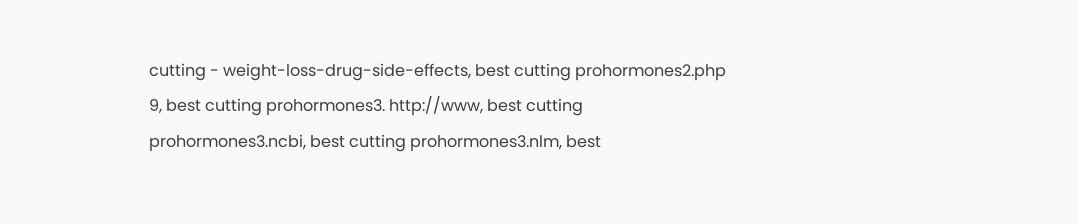cutting - weight-loss-drug-side-effects, best cutting prohormones2.php 9, best cutting prohormones3. http://www, best cutting prohormones3.ncbi, best cutting prohormones3.nlm, best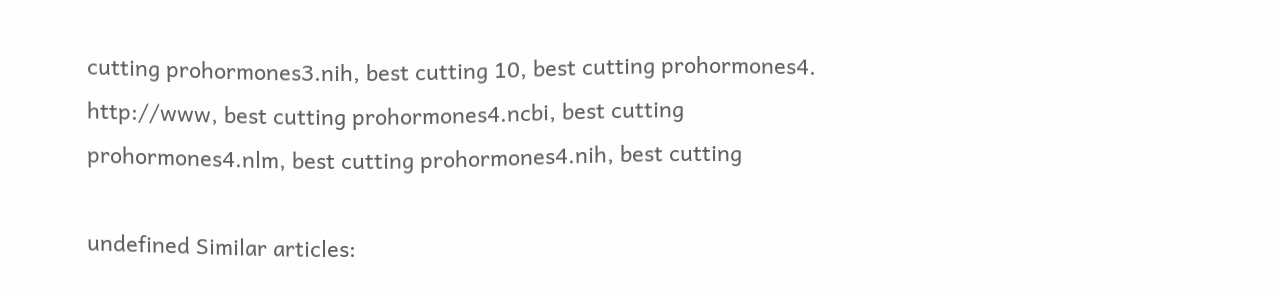cutting prohormones3.nih, best cutting 10, best cutting prohormones4. http://www, best cutting prohormones4.ncbi, best cutting prohormones4.nlm, best cutting prohormones4.nih, best cutting

undefined Similar articles: